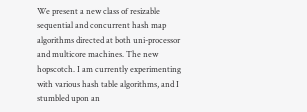We present a new class of resizable sequential and concurrent hash map algorithms directed at both uni-processor and multicore machines. The new hopscotch. I am currently experimenting with various hash table algorithms, and I stumbled upon an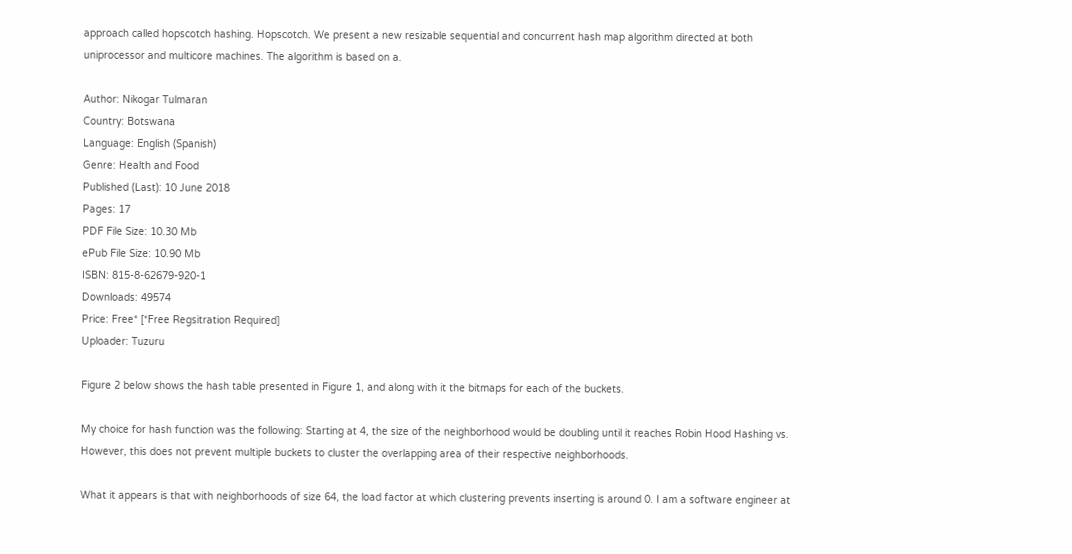approach called hopscotch hashing. Hopscotch. We present a new resizable sequential and concurrent hash map algorithm directed at both uniprocessor and multicore machines. The algorithm is based on a.

Author: Nikogar Tulmaran
Country: Botswana
Language: English (Spanish)
Genre: Health and Food
Published (Last): 10 June 2018
Pages: 17
PDF File Size: 10.30 Mb
ePub File Size: 10.90 Mb
ISBN: 815-8-62679-920-1
Downloads: 49574
Price: Free* [*Free Regsitration Required]
Uploader: Tuzuru

Figure 2 below shows the hash table presented in Figure 1, and along with it the bitmaps for each of the buckets.

My choice for hash function was the following: Starting at 4, the size of the neighborhood would be doubling until it reaches Robin Hood Hashing vs. However, this does not prevent multiple buckets to cluster the overlapping area of their respective neighborhoods.

What it appears is that with neighborhoods of size 64, the load factor at which clustering prevents inserting is around 0. I am a software engineer at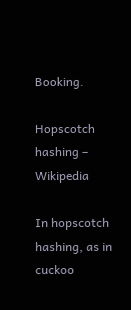Booking.

Hopscotch hashing – Wikipedia

In hopscotch hashing, as in cuckoo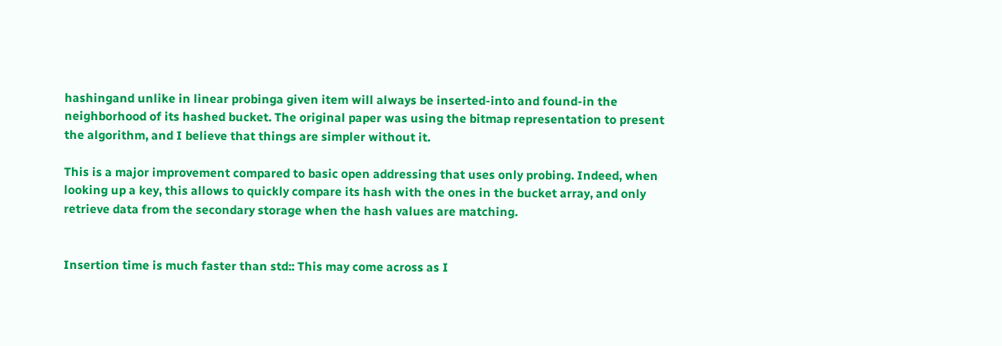hashingand unlike in linear probinga given item will always be inserted-into and found-in the neighborhood of its hashed bucket. The original paper was using the bitmap representation to present the algorithm, and I believe that things are simpler without it.

This is a major improvement compared to basic open addressing that uses only probing. Indeed, when looking up a key, this allows to quickly compare its hash with the ones in the bucket array, and only retrieve data from the secondary storage when the hash values are matching.


Insertion time is much faster than std:: This may come across as I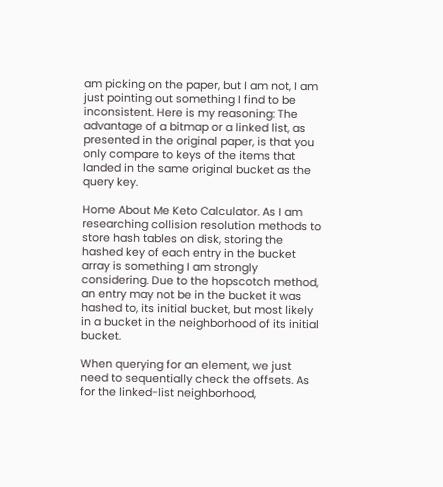am picking on the paper, but I am not, I am just pointing out something I find to be inconsistent. Here is my reasoning: The advantage of a bitmap or a linked list, as presented in the original paper, is that you only compare to keys of the items that landed in the same original bucket as the query key.

Home About Me Keto Calculator. As I am researching collision resolution methods to store hash tables on disk, storing the hashed key of each entry in the bucket array is something I am strongly considering. Due to the hopscotch method, an entry may not be in the bucket it was hashed to, its initial bucket, but most likely in a bucket in the neighborhood of its initial bucket.

When querying for an element, we just need to sequentially check the offsets. As for the linked-list neighborhood,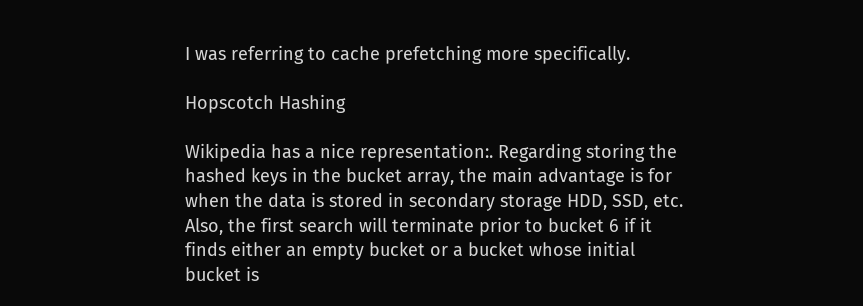I was referring to cache prefetching more specifically.

Hopscotch Hashing

Wikipedia has a nice representation:. Regarding storing the hashed keys in the bucket array, the main advantage is for when the data is stored in secondary storage HDD, SSD, etc. Also, the first search will terminate prior to bucket 6 if it finds either an empty bucket or a bucket whose initial bucket is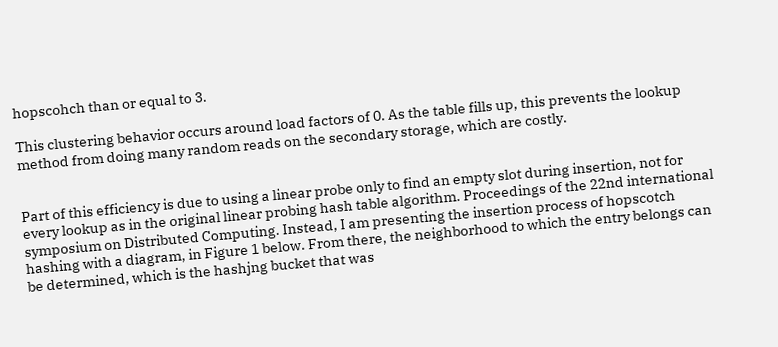hopscohch than or equal to 3.

This clustering behavior occurs around load factors of 0. As the table fills up, this prevents the lookup method from doing many random reads on the secondary storage, which are costly.


Part of this efficiency is due to using a linear probe only to find an empty slot during insertion, not for every lookup as in the original linear probing hash table algorithm. Proceedings of the 22nd international symposium on Distributed Computing. Instead, I am presenting the insertion process of hopscotch hashing with a diagram, in Figure 1 below. From there, the neighborhood to which the entry belongs can be determined, which is the hashjng bucket that was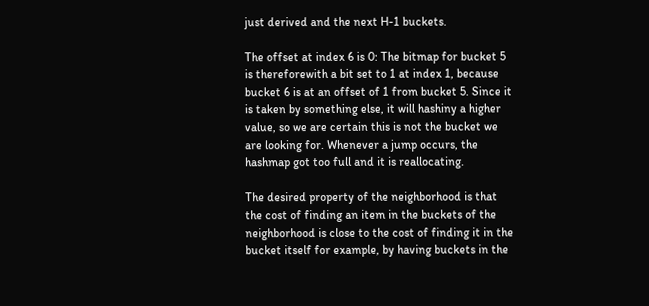just derived and the next H-1 buckets.

The offset at index 6 is 0: The bitmap for bucket 5 is thereforewith a bit set to 1 at index 1, because bucket 6 is at an offset of 1 from bucket 5. Since it is taken by something else, it will hashiny a higher value, so we are certain this is not the bucket we are looking for. Whenever a jump occurs, the hashmap got too full and it is reallocating.

The desired property of the neighborhood is that the cost of finding an item in the buckets of the neighborhood is close to the cost of finding it in the bucket itself for example, by having buckets in the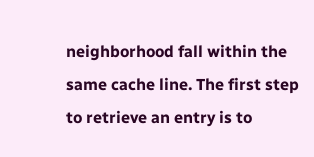neighborhood fall within the same cache line. The first step to retrieve an entry is to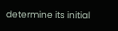determine its initial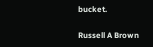bucket.

Russell A Brown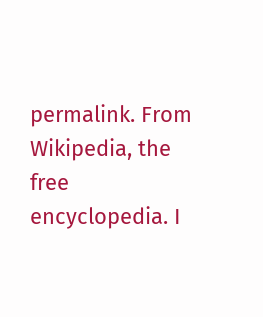permalink. From Wikipedia, the free encyclopedia. I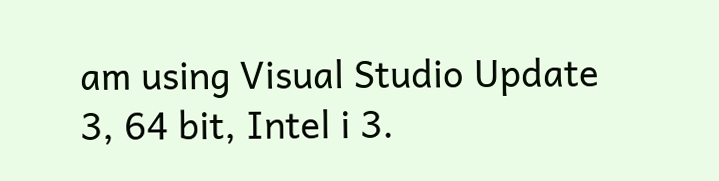am using Visual Studio Update 3, 64 bit, Intel i 3.